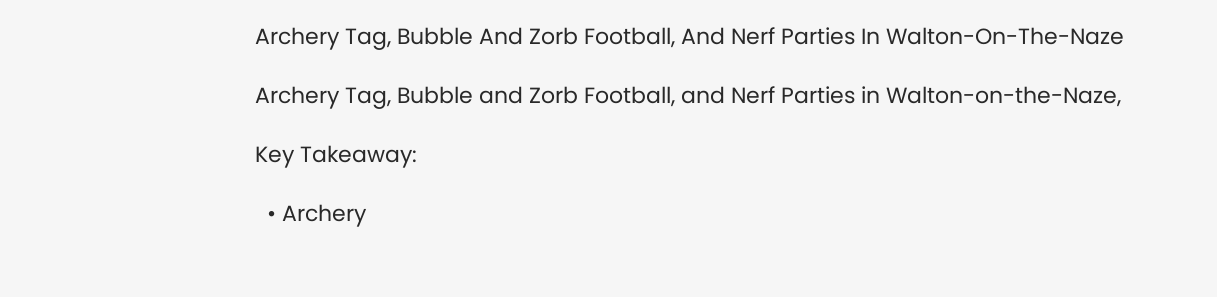Archery Tag, Bubble And Zorb Football, And Nerf Parties In Walton-On-The-Naze

Archery Tag, Bubble and Zorb Football, and Nerf Parties in Walton-on-the-Naze,

Key Takeaway:

  • Archery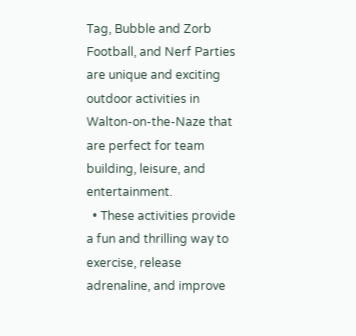Tag, Bubble and Zorb Football, and Nerf Parties are unique and exciting outdoor activities in Walton-on-the-Naze that are perfect for team building, leisure, and entertainment.
  • These activities provide a fun and thrilling way to exercise, release adrenaline, and improve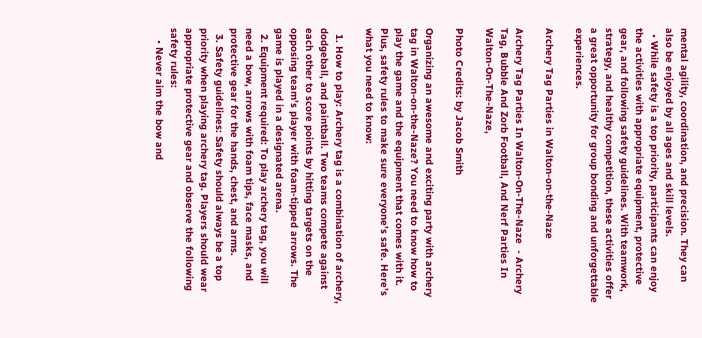mental agility, coordination, and precision. They can also be enjoyed by all ages and skill levels.
  • While safety is a top priority, participants can enjoy the activities with appropriate equipment, protective gear, and following safety guidelines. With teamwork, strategy, and healthy competition, these activities offer a great opportunity for group bonding and unforgettable experiences.

Archery Tag Parties in Walton-on-the-Naze

Archery Tag Parties In Walton-On-The-Naze  - Archery Tag, Bubble And Zorb Football, And Nerf Parties In Walton-On-The-Naze,

Photo Credits: by Jacob Smith

Organizing an awesome and exciting party with archery tag in Walton-on-the-Naze? You need to know how to play the game and the equipment that comes with it. Plus, safety rules to make sure everyone’s safe. Here’s what you need to know:

  1. How to play: Archery tag is a combination of archery, dodgeball, and paintball. Two teams compete against each other to score points by hitting targets on the opposing team’s player with foam-tipped arrows. The game is played in a designated arena.
  2. Equipment required: To play archery tag, you will need a bow, arrows with foam tips, face masks, and protective gear for the hands, chest, and arms.
  3. Safety guidelines: Safety should always be a top priority when playing archery tag. Players should wear appropriate protective gear and observe the following safety rules:
    • Never aim the bow and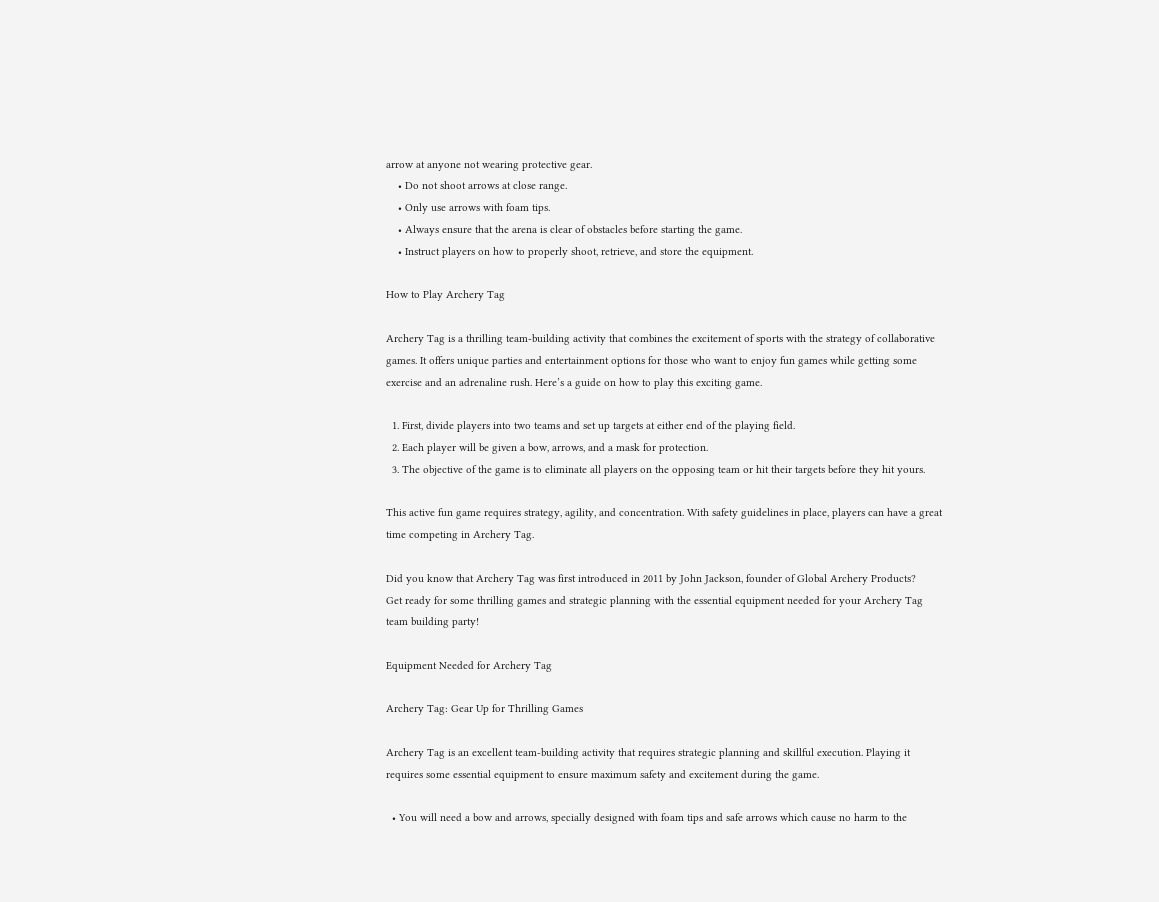arrow at anyone not wearing protective gear.
    • Do not shoot arrows at close range.
    • Only use arrows with foam tips.
    • Always ensure that the arena is clear of obstacles before starting the game.
    • Instruct players on how to properly shoot, retrieve, and store the equipment.

How to Play Archery Tag

Archery Tag is a thrilling team-building activity that combines the excitement of sports with the strategy of collaborative games. It offers unique parties and entertainment options for those who want to enjoy fun games while getting some exercise and an adrenaline rush. Here’s a guide on how to play this exciting game.

  1. First, divide players into two teams and set up targets at either end of the playing field.
  2. Each player will be given a bow, arrows, and a mask for protection.
  3. The objective of the game is to eliminate all players on the opposing team or hit their targets before they hit yours.

This active fun game requires strategy, agility, and concentration. With safety guidelines in place, players can have a great time competing in Archery Tag.

Did you know that Archery Tag was first introduced in 2011 by John Jackson, founder of Global Archery Products?
Get ready for some thrilling games and strategic planning with the essential equipment needed for your Archery Tag team building party!

Equipment Needed for Archery Tag

Archery Tag: Gear Up for Thrilling Games

Archery Tag is an excellent team-building activity that requires strategic planning and skillful execution. Playing it requires some essential equipment to ensure maximum safety and excitement during the game.

  • You will need a bow and arrows, specially designed with foam tips and safe arrows which cause no harm to the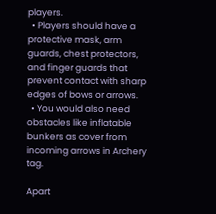players.
  • Players should have a protective mask, arm guards, chest protectors, and finger guards that prevent contact with sharp edges of bows or arrows.
  • You would also need obstacles like inflatable bunkers as cover from incoming arrows in Archery tag.

Apart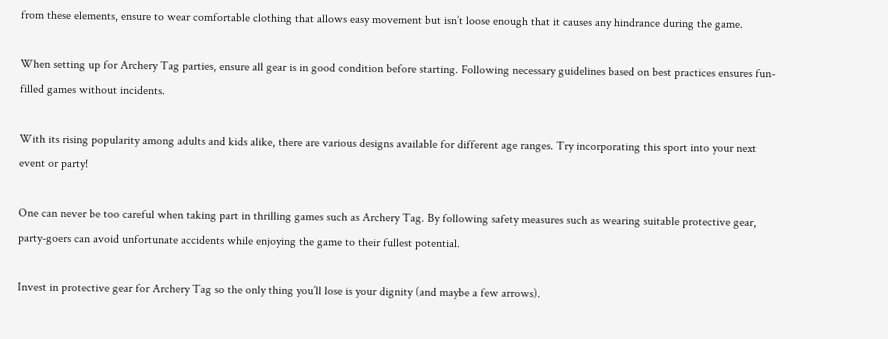from these elements, ensure to wear comfortable clothing that allows easy movement but isn’t loose enough that it causes any hindrance during the game.

When setting up for Archery Tag parties, ensure all gear is in good condition before starting. Following necessary guidelines based on best practices ensures fun-filled games without incidents.

With its rising popularity among adults and kids alike, there are various designs available for different age ranges. Try incorporating this sport into your next event or party!

One can never be too careful when taking part in thrilling games such as Archery Tag. By following safety measures such as wearing suitable protective gear, party-goers can avoid unfortunate accidents while enjoying the game to their fullest potential.

Invest in protective gear for Archery Tag so the only thing you’ll lose is your dignity (and maybe a few arrows).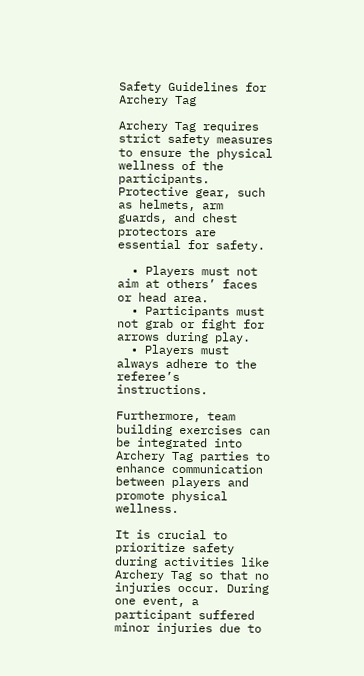Safety Guidelines for Archery Tag

Archery Tag requires strict safety measures to ensure the physical wellness of the participants. Protective gear, such as helmets, arm guards, and chest protectors are essential for safety.

  • Players must not aim at others’ faces or head area.
  • Participants must not grab or fight for arrows during play.
  • Players must always adhere to the referee’s instructions.

Furthermore, team building exercises can be integrated into Archery Tag parties to enhance communication between players and promote physical wellness.

It is crucial to prioritize safety during activities like Archery Tag so that no injuries occur. During one event, a participant suffered minor injuries due to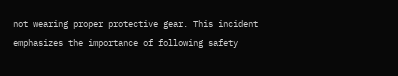not wearing proper protective gear. This incident emphasizes the importance of following safety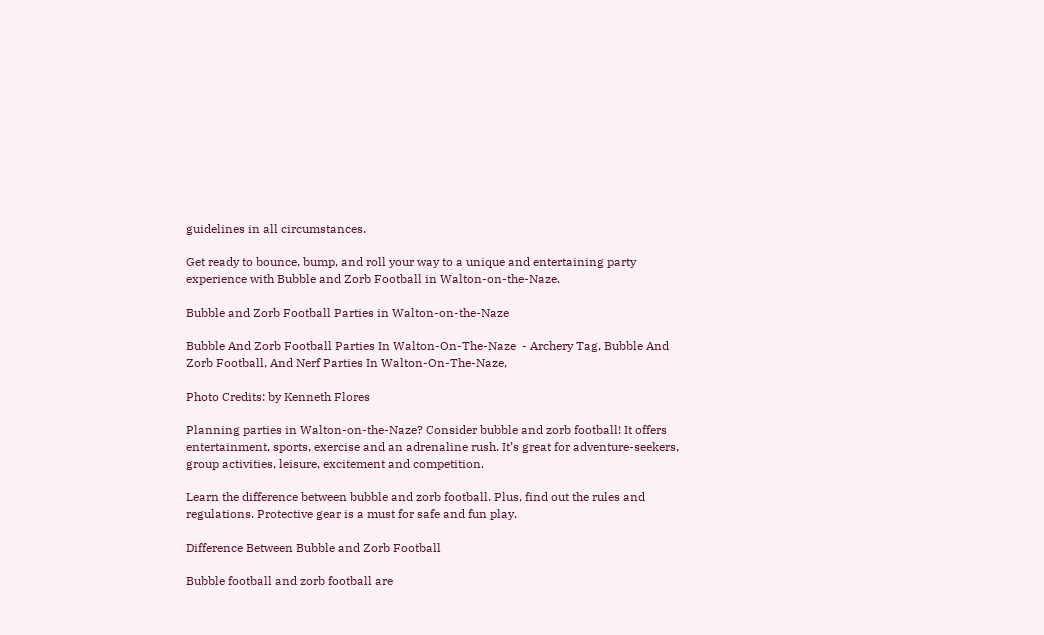guidelines in all circumstances.

Get ready to bounce, bump, and roll your way to a unique and entertaining party experience with Bubble and Zorb Football in Walton-on-the-Naze.

Bubble and Zorb Football Parties in Walton-on-the-Naze

Bubble And Zorb Football Parties In Walton-On-The-Naze  - Archery Tag, Bubble And Zorb Football, And Nerf Parties In Walton-On-The-Naze,

Photo Credits: by Kenneth Flores

Planning parties in Walton-on-the-Naze? Consider bubble and zorb football! It offers entertainment, sports, exercise and an adrenaline rush. It’s great for adventure-seekers, group activities, leisure, excitement and competition.

Learn the difference between bubble and zorb football. Plus, find out the rules and regulations. Protective gear is a must for safe and fun play.

Difference Between Bubble and Zorb Football

Bubble football and zorb football are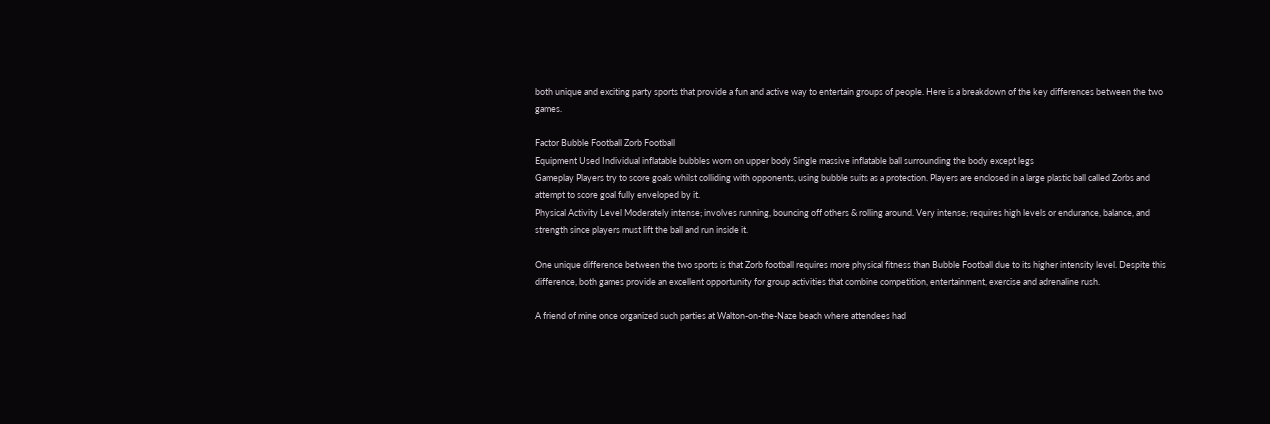both unique and exciting party sports that provide a fun and active way to entertain groups of people. Here is a breakdown of the key differences between the two games.

Factor Bubble Football Zorb Football
Equipment Used Individual inflatable bubbles worn on upper body Single massive inflatable ball surrounding the body except legs
Gameplay Players try to score goals whilst colliding with opponents, using bubble suits as a protection. Players are enclosed in a large plastic ball called Zorbs and attempt to score goal fully enveloped by it.
Physical Activity Level Moderately intense; involves running, bouncing off others & rolling around. Very intense; requires high levels or endurance, balance, and strength since players must lift the ball and run inside it.

One unique difference between the two sports is that Zorb football requires more physical fitness than Bubble Football due to its higher intensity level. Despite this difference, both games provide an excellent opportunity for group activities that combine competition, entertainment, exercise and adrenaline rush.

A friend of mine once organized such parties at Walton-on-the-Naze beach where attendees had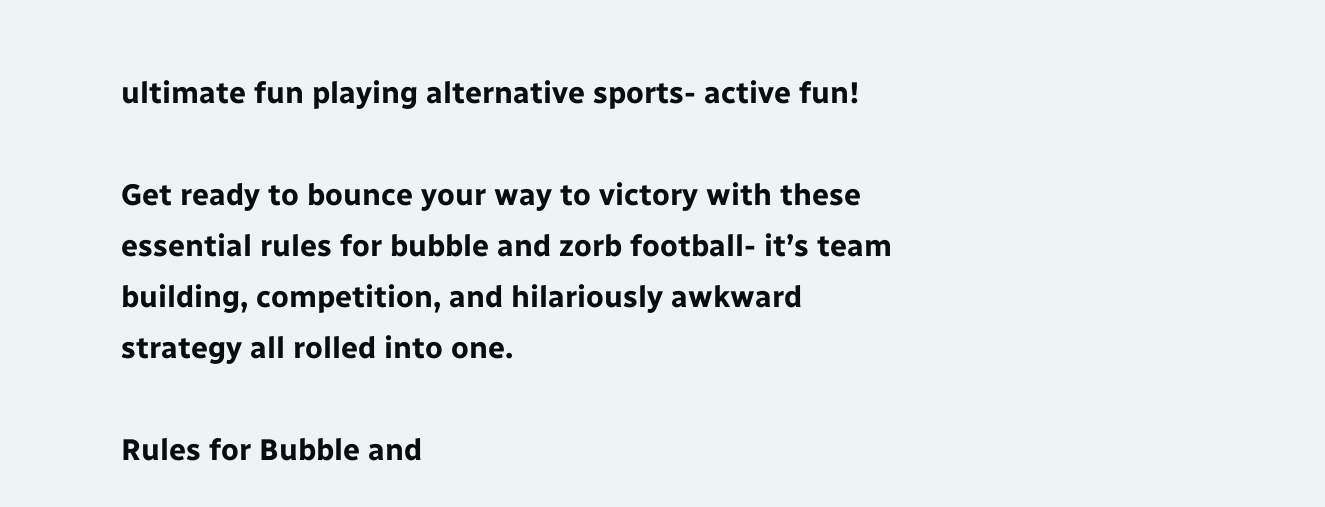ultimate fun playing alternative sports- active fun!

Get ready to bounce your way to victory with these essential rules for bubble and zorb football- it’s team building, competition, and hilariously awkward strategy all rolled into one.

Rules for Bubble and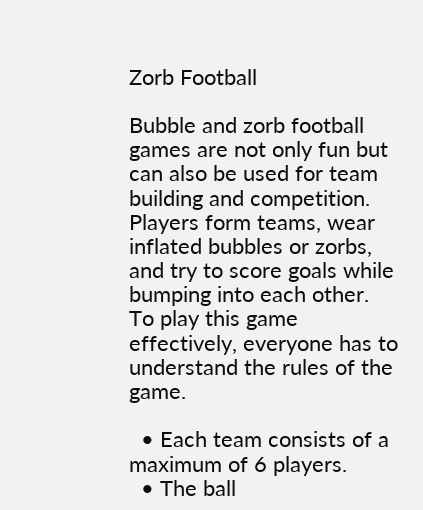Zorb Football

Bubble and zorb football games are not only fun but can also be used for team building and competition. Players form teams, wear inflated bubbles or zorbs, and try to score goals while bumping into each other. To play this game effectively, everyone has to understand the rules of the game.

  • Each team consists of a maximum of 6 players.
  • The ball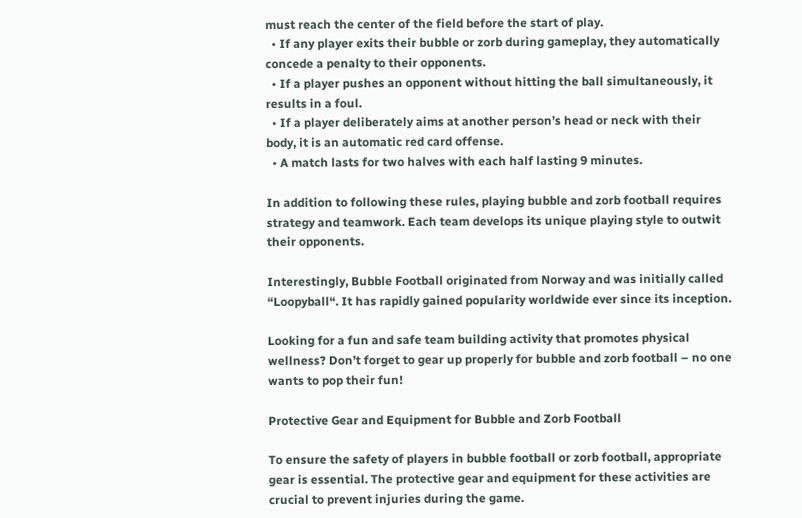must reach the center of the field before the start of play.
  • If any player exits their bubble or zorb during gameplay, they automatically concede a penalty to their opponents.
  • If a player pushes an opponent without hitting the ball simultaneously, it results in a foul.
  • If a player deliberately aims at another person’s head or neck with their body, it is an automatic red card offense.
  • A match lasts for two halves with each half lasting 9 minutes.

In addition to following these rules, playing bubble and zorb football requires strategy and teamwork. Each team develops its unique playing style to outwit their opponents.

Interestingly, Bubble Football originated from Norway and was initially called “Loopyball“. It has rapidly gained popularity worldwide ever since its inception.

Looking for a fun and safe team building activity that promotes physical wellness? Don’t forget to gear up properly for bubble and zorb football – no one wants to pop their fun!

Protective Gear and Equipment for Bubble and Zorb Football

To ensure the safety of players in bubble football or zorb football, appropriate gear is essential. The protective gear and equipment for these activities are crucial to prevent injuries during the game.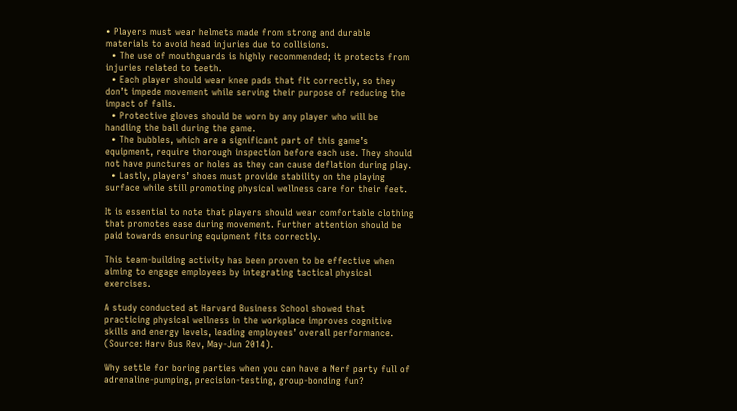• Players must wear helmets made from strong and durable materials to avoid head injuries due to collisions.
  • The use of mouthguards is highly recommended; it protects from injuries related to teeth.
  • Each player should wear knee pads that fit correctly, so they don’t impede movement while serving their purpose of reducing the impact of falls.
  • Protective gloves should be worn by any player who will be handling the ball during the game.
  • The bubbles, which are a significant part of this game’s equipment, require thorough inspection before each use. They should not have punctures or holes as they can cause deflation during play.
  • Lastly, players’ shoes must provide stability on the playing surface while still promoting physical wellness care for their feet.

It is essential to note that players should wear comfortable clothing that promotes ease during movement. Further attention should be paid towards ensuring equipment fits correctly.

This team-building activity has been proven to be effective when aiming to engage employees by integrating tactical physical exercises.

A study conducted at Harvard Business School showed that practicing physical wellness in the workplace improves cognitive skills and energy levels, leading employees’ overall performance. (Source: Harv Bus Rev, May-Jun 2014).

Why settle for boring parties when you can have a Nerf party full of adrenaline-pumping, precision-testing, group-bonding fun?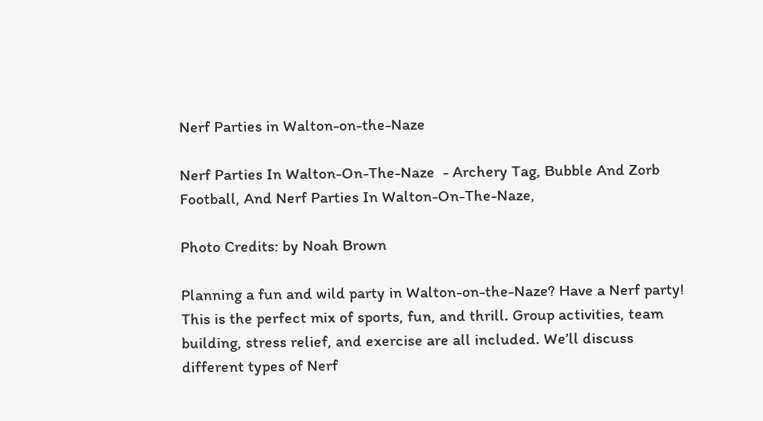Nerf Parties in Walton-on-the-Naze

Nerf Parties In Walton-On-The-Naze  - Archery Tag, Bubble And Zorb Football, And Nerf Parties In Walton-On-The-Naze,

Photo Credits: by Noah Brown

Planning a fun and wild party in Walton-on-the-Naze? Have a Nerf party! This is the perfect mix of sports, fun, and thrill. Group activities, team building, stress relief, and exercise are all included. We’ll discuss different types of Nerf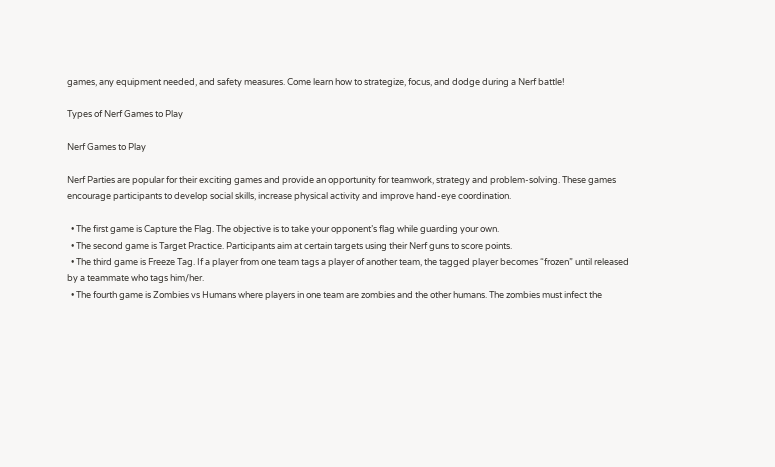games, any equipment needed, and safety measures. Come learn how to strategize, focus, and dodge during a Nerf battle!

Types of Nerf Games to Play

Nerf Games to Play

Nerf Parties are popular for their exciting games and provide an opportunity for teamwork, strategy and problem-solving. These games encourage participants to develop social skills, increase physical activity and improve hand-eye coordination.

  • The first game is Capture the Flag. The objective is to take your opponent’s flag while guarding your own.
  • The second game is Target Practice. Participants aim at certain targets using their Nerf guns to score points.
  • The third game is Freeze Tag. If a player from one team tags a player of another team, the tagged player becomes “frozen” until released by a teammate who tags him/her.
  • The fourth game is Zombies vs Humans where players in one team are zombies and the other humans. The zombies must infect the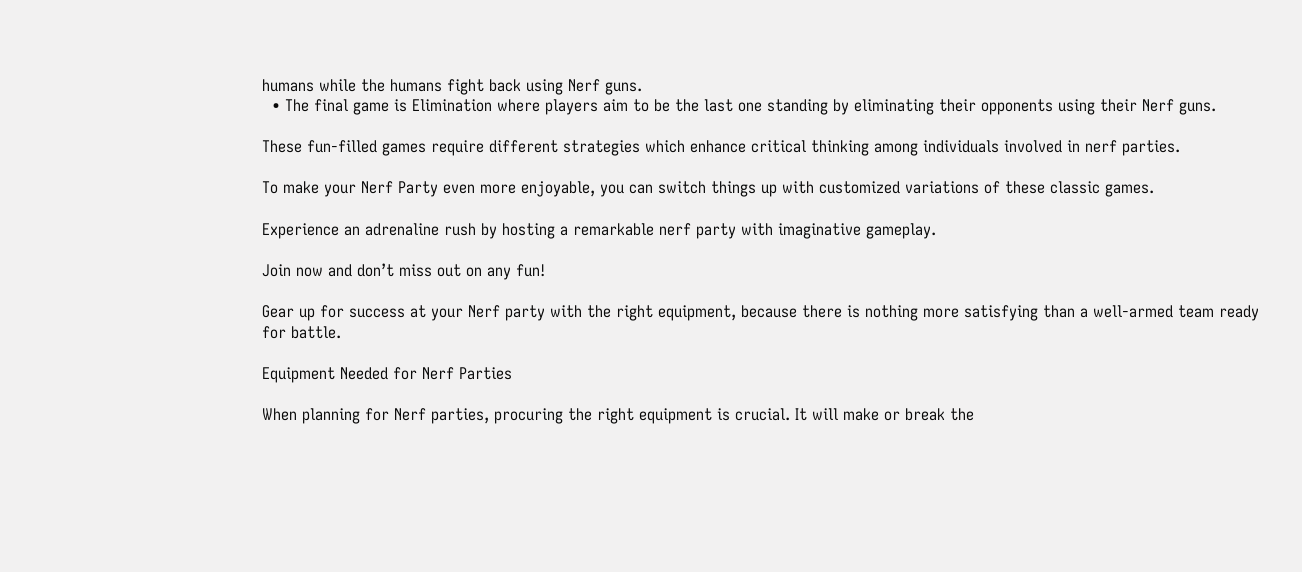humans while the humans fight back using Nerf guns.
  • The final game is Elimination where players aim to be the last one standing by eliminating their opponents using their Nerf guns.

These fun-filled games require different strategies which enhance critical thinking among individuals involved in nerf parties.

To make your Nerf Party even more enjoyable, you can switch things up with customized variations of these classic games.

Experience an adrenaline rush by hosting a remarkable nerf party with imaginative gameplay.

Join now and don’t miss out on any fun!

Gear up for success at your Nerf party with the right equipment, because there is nothing more satisfying than a well-armed team ready for battle.

Equipment Needed for Nerf Parties

When planning for Nerf parties, procuring the right equipment is crucial. It will make or break the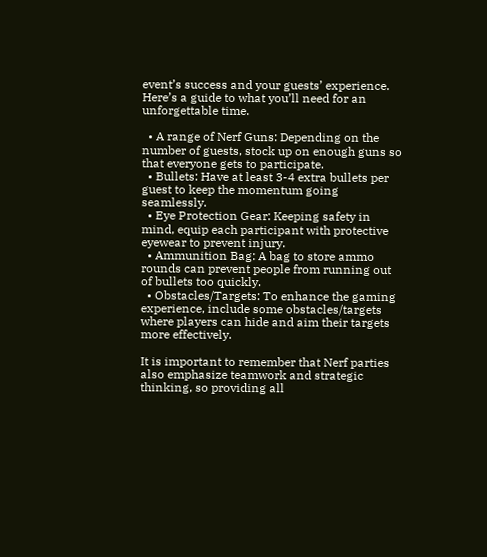event’s success and your guests’ experience. Here’s a guide to what you’ll need for an unforgettable time.

  • A range of Nerf Guns: Depending on the number of guests, stock up on enough guns so that everyone gets to participate.
  • Bullets: Have at least 3-4 extra bullets per guest to keep the momentum going seamlessly.
  • Eye Protection Gear: Keeping safety in mind, equip each participant with protective eyewear to prevent injury.
  • Ammunition Bag: A bag to store ammo rounds can prevent people from running out of bullets too quickly.
  • Obstacles/Targets: To enhance the gaming experience, include some obstacles/targets where players can hide and aim their targets more effectively.

It is important to remember that Nerf parties also emphasize teamwork and strategic thinking, so providing all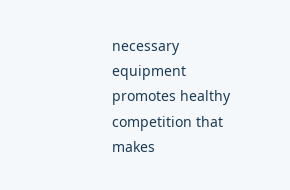necessary equipment promotes healthy competition that makes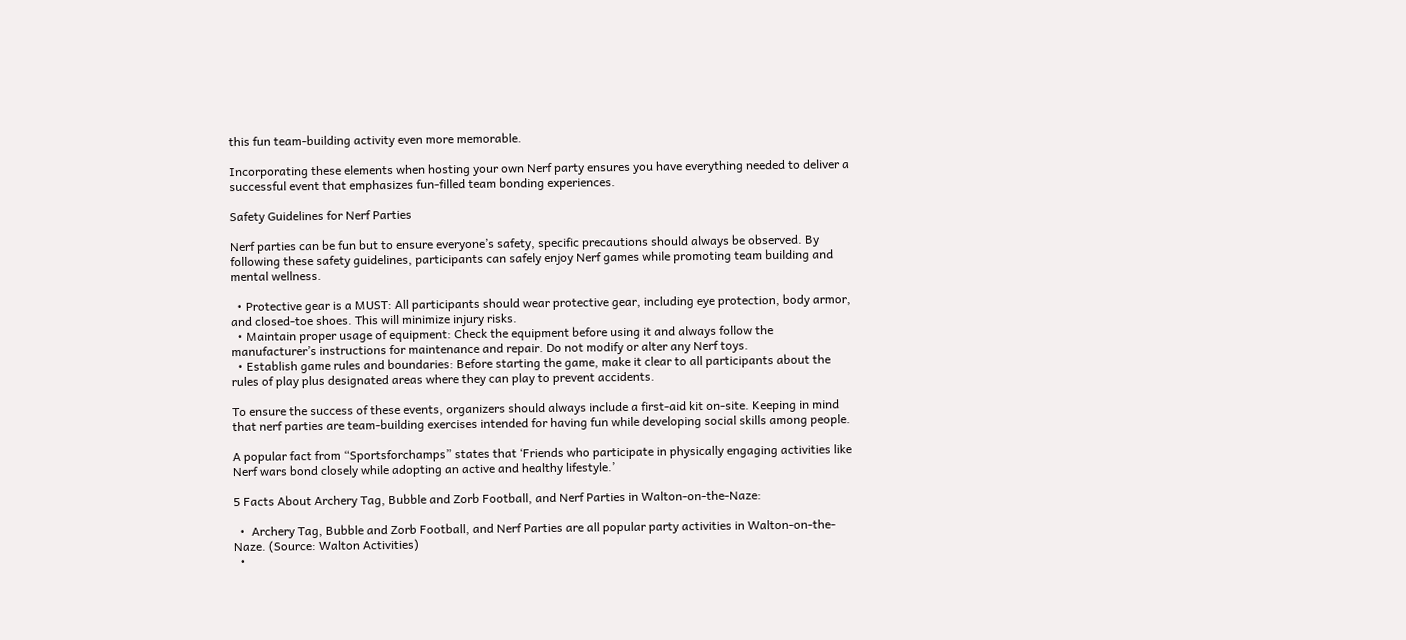this fun team-building activity even more memorable.

Incorporating these elements when hosting your own Nerf party ensures you have everything needed to deliver a successful event that emphasizes fun-filled team bonding experiences.

Safety Guidelines for Nerf Parties

Nerf parties can be fun but to ensure everyone’s safety, specific precautions should always be observed. By following these safety guidelines, participants can safely enjoy Nerf games while promoting team building and mental wellness.

  • Protective gear is a MUST: All participants should wear protective gear, including eye protection, body armor, and closed-toe shoes. This will minimize injury risks.
  • Maintain proper usage of equipment: Check the equipment before using it and always follow the manufacturer’s instructions for maintenance and repair. Do not modify or alter any Nerf toys.
  • Establish game rules and boundaries: Before starting the game, make it clear to all participants about the rules of play plus designated areas where they can play to prevent accidents.

To ensure the success of these events, organizers should always include a first-aid kit on-site. Keeping in mind that nerf parties are team-building exercises intended for having fun while developing social skills among people.

A popular fact from “Sportsforchamps” states that ‘Friends who participate in physically engaging activities like Nerf wars bond closely while adopting an active and healthy lifestyle.’

5 Facts About Archery Tag, Bubble and Zorb Football, and Nerf Parties in Walton-on-the-Naze:

  •  Archery Tag, Bubble and Zorb Football, and Nerf Parties are all popular party activities in Walton-on-the-Naze. (Source: Walton Activities)
  •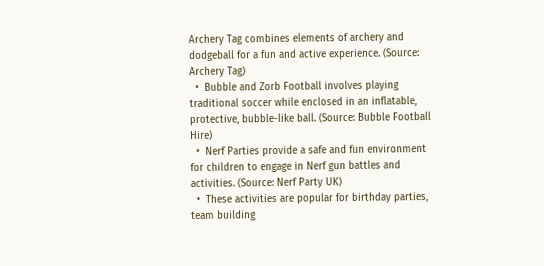Archery Tag combines elements of archery and dodgeball for a fun and active experience. (Source: Archery Tag)
  •  Bubble and Zorb Football involves playing traditional soccer while enclosed in an inflatable, protective, bubble-like ball. (Source: Bubble Football Hire)
  •  Nerf Parties provide a safe and fun environment for children to engage in Nerf gun battles and activities. (Source: Nerf Party UK)
  •  These activities are popular for birthday parties, team building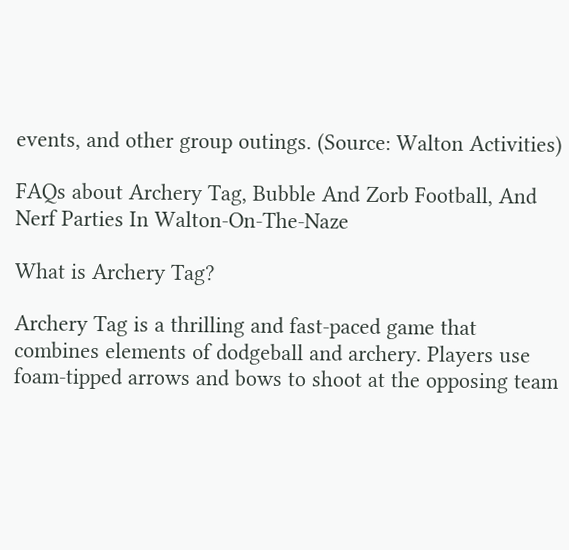events, and other group outings. (Source: Walton Activities)

FAQs about Archery Tag, Bubble And Zorb Football, And Nerf Parties In Walton-On-The-Naze

What is Archery Tag?

Archery Tag is a thrilling and fast-paced game that combines elements of dodgeball and archery. Players use foam-tipped arrows and bows to shoot at the opposing team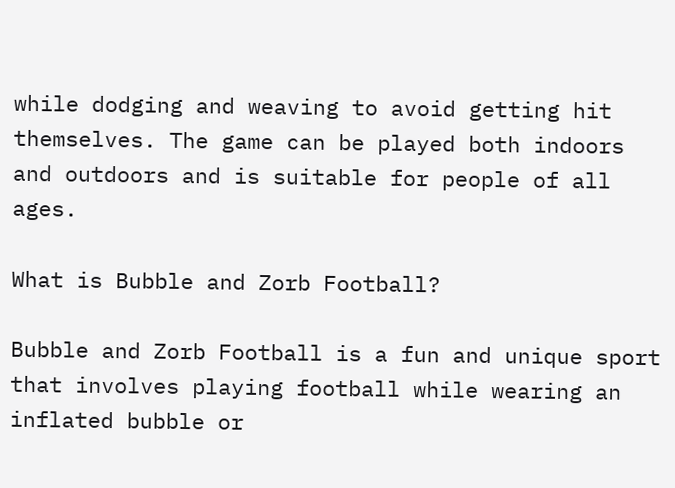while dodging and weaving to avoid getting hit themselves. The game can be played both indoors and outdoors and is suitable for people of all ages.

What is Bubble and Zorb Football?

Bubble and Zorb Football is a fun and unique sport that involves playing football while wearing an inflated bubble or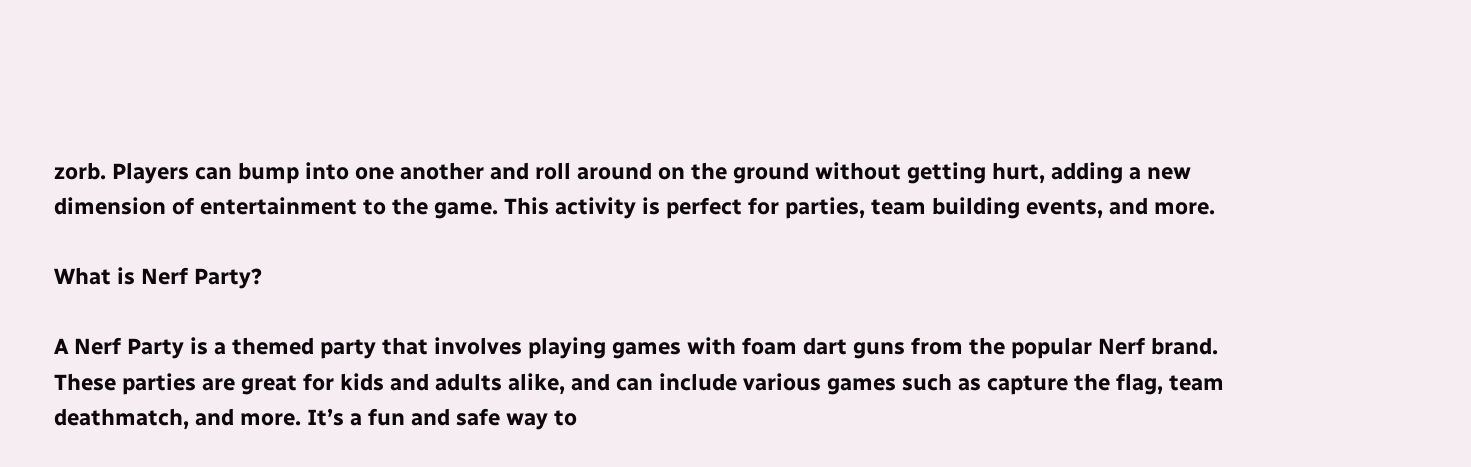zorb. Players can bump into one another and roll around on the ground without getting hurt, adding a new dimension of entertainment to the game. This activity is perfect for parties, team building events, and more.

What is Nerf Party?

A Nerf Party is a themed party that involves playing games with foam dart guns from the popular Nerf brand. These parties are great for kids and adults alike, and can include various games such as capture the flag, team deathmatch, and more. It’s a fun and safe way to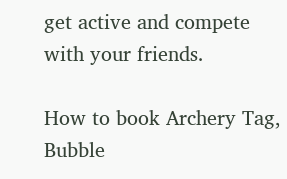get active and compete with your friends.

How to book Archery Tag, Bubble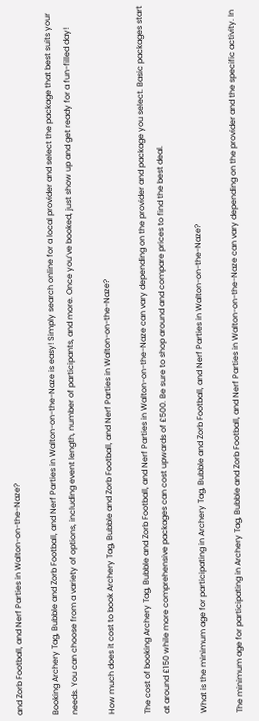and Zorb Football, and Nerf Parties in Walton-on-the-Naze?

Booking Archery Tag, Bubble and Zorb Football, and Nerf Parties in Walton-on-the-Naze is easy! Simply search online for a local provider and select the package that best suits your needs. You can choose from a variety of options, including event length, number of participants, and more. Once you’ve booked, just show up and get ready for a fun-filled day!

How much does it cost to book Archery Tag, Bubble and Zorb Football, and Nerf Parties in Walton-on-the-Naze?

The cost of booking Archery Tag, Bubble and Zorb Football, and Nerf Parties in Walton-on-the-Naze can vary depending on the provider and package you select. Basic packages start at around £150 while more comprehensive packages can cost upwards of £500. Be sure to shop around and compare prices to find the best deal.

What is the minimum age for participating in Archery Tag, Bubble and Zorb Football, and Nerf Parties in Walton-on-the-Naze?

The minimum age for participating in Archery Tag, Bubble and Zorb Football, and Nerf Parties in Walton-on-the-Naze can vary depending on the provider and the specific activity. In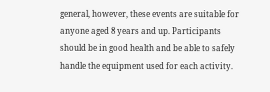general, however, these events are suitable for anyone aged 8 years and up. Participants should be in good health and be able to safely handle the equipment used for each activity.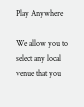Play Anywhere

We allow you to select any local venue that you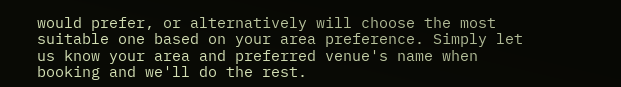would prefer, or alternatively will choose the most suitable one based on your area preference. Simply let us know your area and preferred venue's name when booking and we'll do the rest.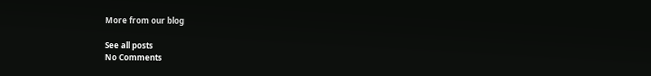More from our blog

See all posts
No Comments